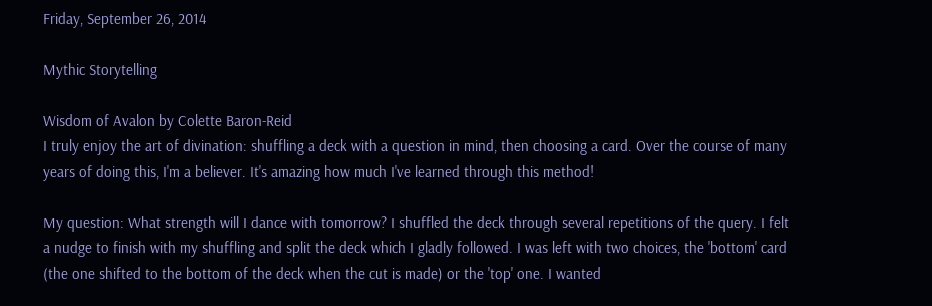Friday, September 26, 2014

Mythic Storytelling

Wisdom of Avalon by Colette Baron-Reid
I truly enjoy the art of divination: shuffling a deck with a question in mind, then choosing a card. Over the course of many years of doing this, I'm a believer. It's amazing how much I've learned through this method!

My question: What strength will I dance with tomorrow? I shuffled the deck through several repetitions of the query. I felt a nudge to finish with my shuffling and split the deck which I gladly followed. I was left with two choices, the 'bottom' card (the one shifted to the bottom of the deck when the cut is made) or the 'top' one. I wanted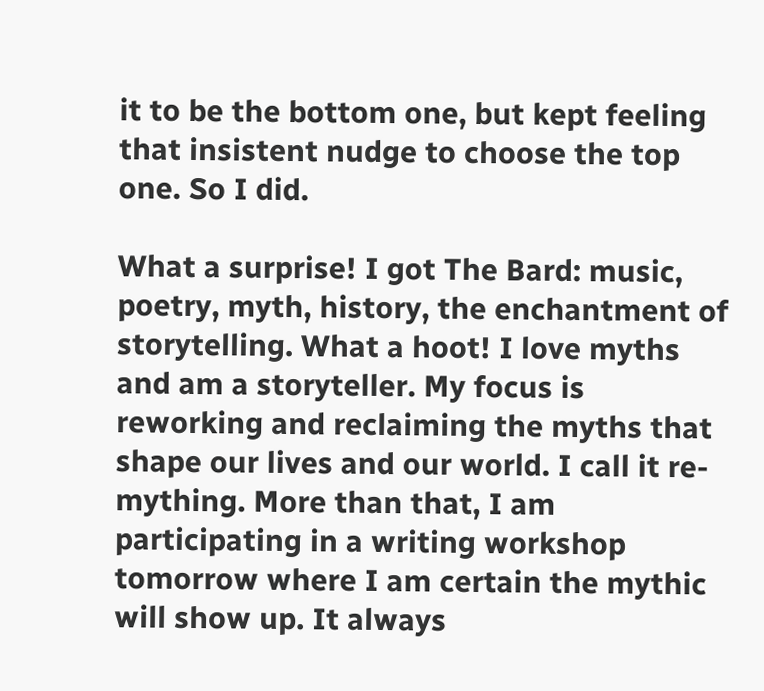it to be the bottom one, but kept feeling that insistent nudge to choose the top one. So I did.

What a surprise! I got The Bard: music, poetry, myth, history, the enchantment of storytelling. What a hoot! I love myths and am a storyteller. My focus is reworking and reclaiming the myths that shape our lives and our world. I call it re-mything. More than that, I am participating in a writing workshop tomorrow where I am certain the mythic will show up. It always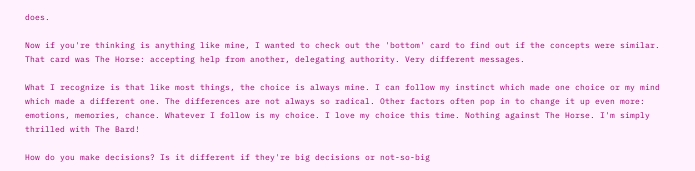does.

Now if you're thinking is anything like mine, I wanted to check out the 'bottom' card to find out if the concepts were similar. That card was The Horse: accepting help from another, delegating authority. Very different messages.

What I recognize is that like most things, the choice is always mine. I can follow my instinct which made one choice or my mind which made a different one. The differences are not always so radical. Other factors often pop in to change it up even more: emotions, memories, chance. Whatever I follow is my choice. I love my choice this time. Nothing against The Horse. I'm simply thrilled with The Bard!

How do you make decisions? Is it different if they're big decisions or not-so-big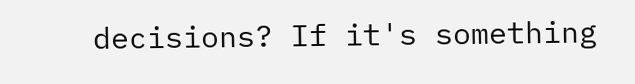decisions? If it's something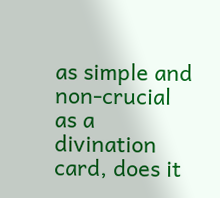as simple and non-crucial as a divination card, does it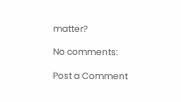matter?

No comments:

Post a Comment